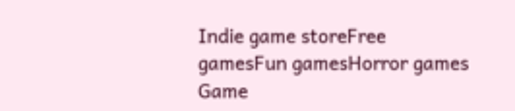Indie game storeFree gamesFun gamesHorror games
Game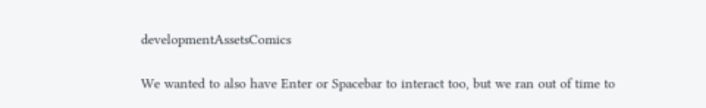developmentAssetsComics

We wanted to also have Enter or Spacebar to interact too, but we ran out of time to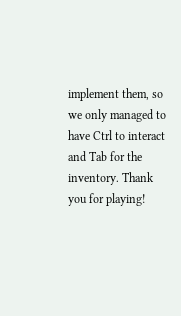implement them, so we only managed to have Ctrl to interact and Tab for the inventory. Thank you for playing!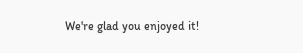We're glad you enjoyed it!